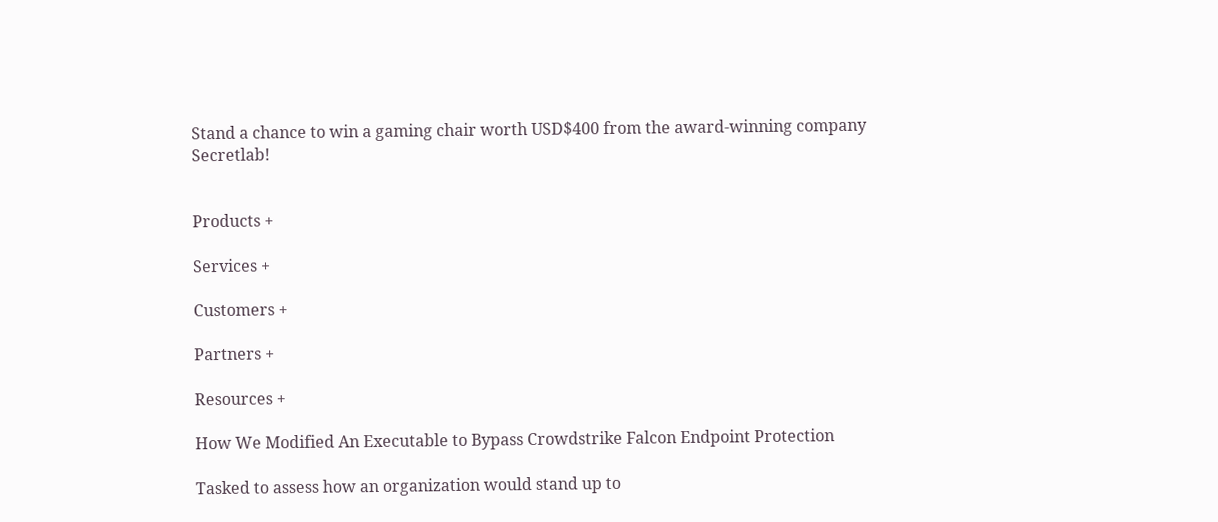Stand a chance to win a gaming chair worth USD$400 from the award-winning company Secretlab!


Products +

Services +

Customers +

Partners +

Resources +

How We Modified An Executable to Bypass Crowdstrike Falcon Endpoint Protection

Tasked to assess how an organization would stand up to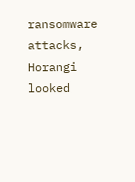ransomware attacks, Horangi looked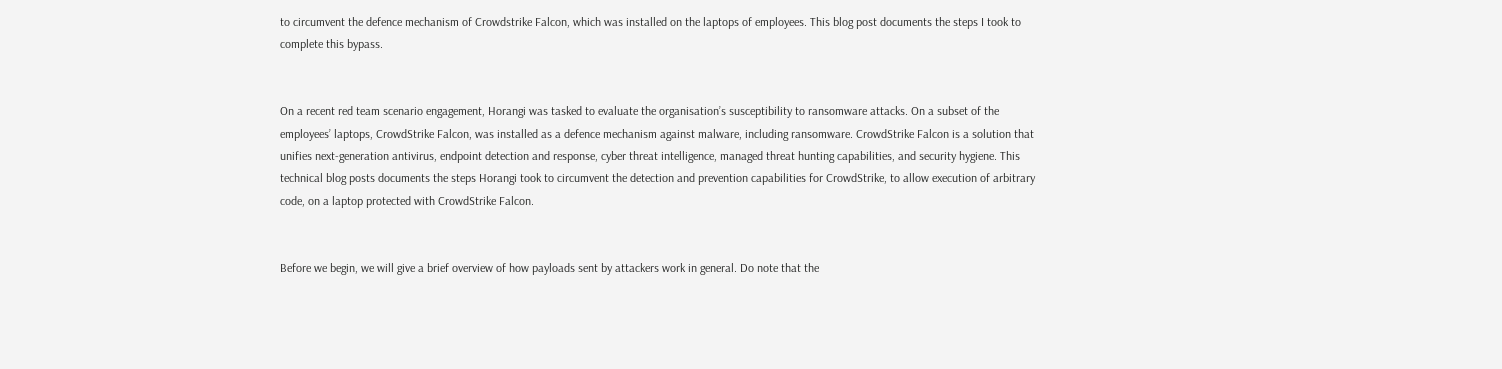to circumvent the defence mechanism of Crowdstrike Falcon, which was installed on the laptops of employees. This blog post documents the steps I took to complete this bypass.


On a recent red team scenario engagement, Horangi was tasked to evaluate the organisation’s susceptibility to ransomware attacks. On a subset of the employees’ laptops, CrowdStrike Falcon, was installed as a defence mechanism against malware, including ransomware. CrowdStrike Falcon is a solution that unifies next-generation antivirus, endpoint detection and response, cyber threat intelligence, managed threat hunting capabilities, and security hygiene. This technical blog posts documents the steps Horangi took to circumvent the detection and prevention capabilities for CrowdStrike, to allow execution of arbitrary code, on a laptop protected with CrowdStrike Falcon.


Before we begin, we will give a brief overview of how payloads sent by attackers work in general. Do note that the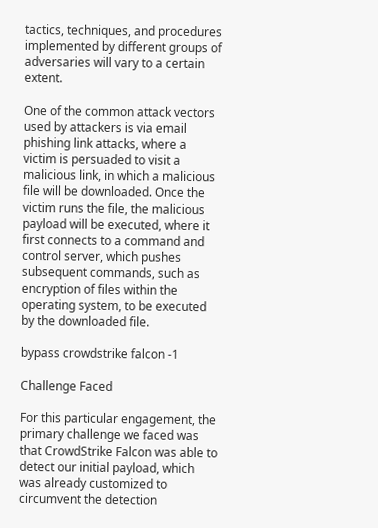tactics, techniques, and procedures implemented by different groups of adversaries will vary to a certain extent.

One of the common attack vectors used by attackers is via email phishing link attacks, where a victim is persuaded to visit a malicious link, in which a malicious file will be downloaded. Once the victim runs the file, the malicious payload will be executed, where it first connects to a command and control server, which pushes subsequent commands, such as encryption of files within the operating system, to be executed by the downloaded file.

bypass crowdstrike falcon -1

Challenge Faced

For this particular engagement, the primary challenge we faced was that CrowdStrike Falcon was able to detect our initial payload, which was already customized to circumvent the detection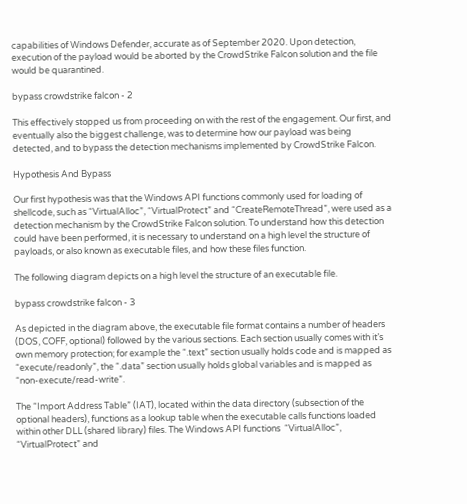capabilities of Windows Defender, accurate as of September 2020. Upon detection, execution of the payload would be aborted by the CrowdStrike Falcon solution and the file would be quarantined.

bypass crowdstrike falcon - 2

This effectively stopped us from proceeding on with the rest of the engagement. Our first, and eventually also the biggest challenge, was to determine how our payload was being detected, and to bypass the detection mechanisms implemented by CrowdStrike Falcon.

Hypothesis And Bypass

Our first hypothesis was that the Windows API functions commonly used for loading of shellcode, such as “VirtualAlloc”, “VirtualProtect” and “CreateRemoteThread”, were used as a detection mechanism by the CrowdStrike Falcon solution. To understand how this detection could have been performed, it is necessary to understand on a high level the structure of payloads, or also known as executable files, and how these files function.

The following diagram depicts on a high level the structure of an executable file.

bypass crowdstrike falcon - 3

As depicted in the diagram above, the executable file format contains a number of headers (DOS, COFF, optional) followed by the various sections. Each section usually comes with it’s own memory protection; for example the “.text” section usually holds code and is mapped as “execute/readonly”, the “.data” section usually holds global variables and is mapped as “non-execute/read-write”.

The “Import Address Table” (IAT), located within the data directory (subsection of the optional headers), functions as a lookup table when the executable calls functions loaded within other DLL (shared library) files. The Windows API functions  “VirtualAlloc”, “VirtualProtect” and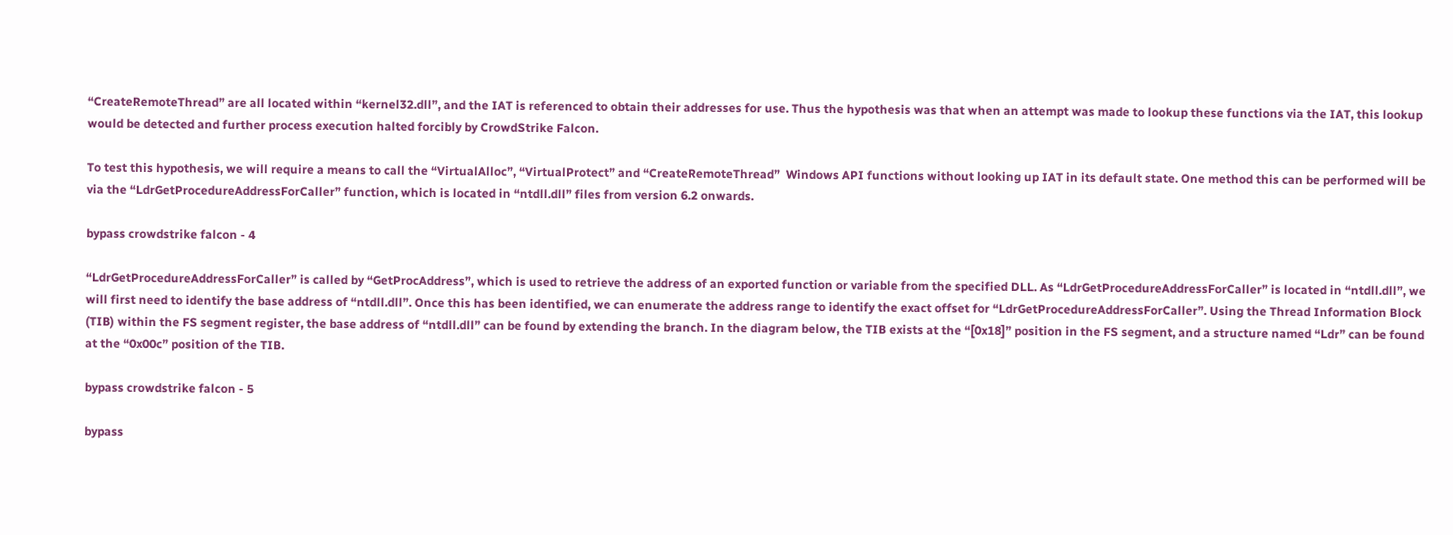“CreateRemoteThread” are all located within “kernel32.dll”, and the IAT is referenced to obtain their addresses for use. Thus the hypothesis was that when an attempt was made to lookup these functions via the IAT, this lookup would be detected and further process execution halted forcibly by CrowdStrike Falcon.

To test this hypothesis, we will require a means to call the “VirtualAlloc”, “VirtualProtect” and “CreateRemoteThread”  Windows API functions without looking up IAT in its default state. One method this can be performed will be via the “LdrGetProcedureAddressForCaller” function, which is located in “ntdll.dll” files from version 6.2 onwards.

bypass crowdstrike falcon - 4

“LdrGetProcedureAddressForCaller” is called by “GetProcAddress”, which is used to retrieve the address of an exported function or variable from the specified DLL. As “LdrGetProcedureAddressForCaller” is located in “ntdll.dll”, we will first need to identify the base address of “ntdll.dll”. Once this has been identified, we can enumerate the address range to identify the exact offset for “LdrGetProcedureAddressForCaller”. Using the Thread Information Block (TIB) within the FS segment register, the base address of “ntdll.dll” can be found by extending the branch. In the diagram below, the TIB exists at the “[0x18]” position in the FS segment, and a structure named “Ldr” can be found at the “0x00c” position of the TIB.

bypass crowdstrike falcon - 5

bypass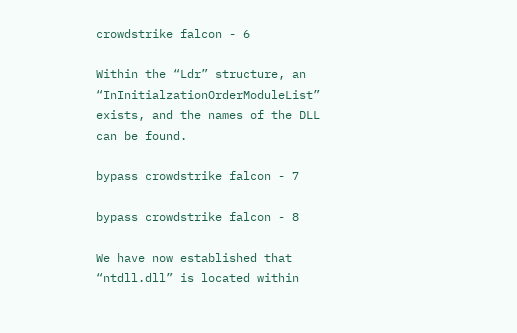crowdstrike falcon - 6

Within the “Ldr” structure, an “InInitialzationOrderModuleList” exists, and the names of the DLL can be found.

bypass crowdstrike falcon - 7

bypass crowdstrike falcon - 8

We have now established that “ntdll.dll” is located within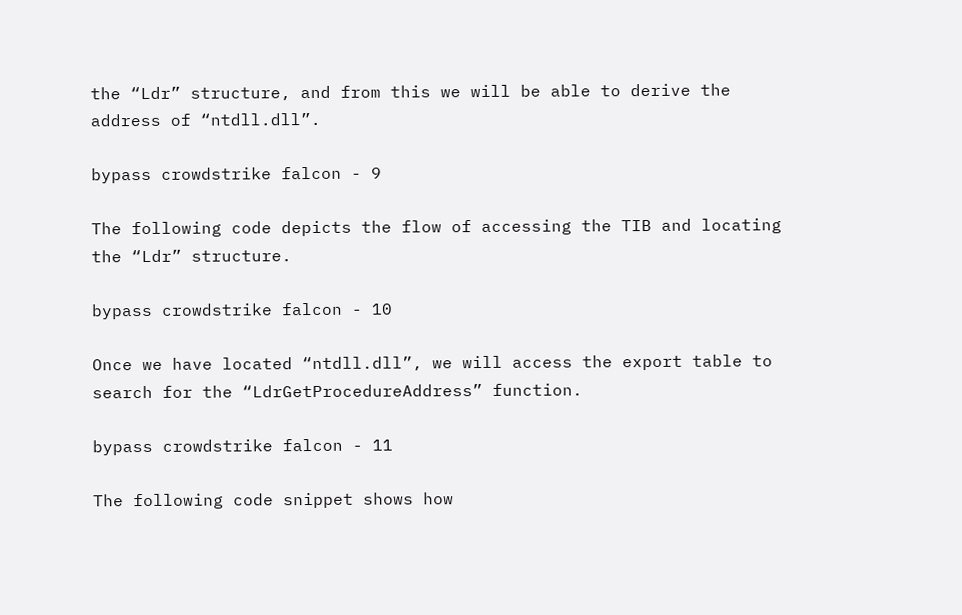the “Ldr” structure, and from this we will be able to derive the address of “ntdll.dll”.

bypass crowdstrike falcon - 9

The following code depicts the flow of accessing the TIB and locating the “Ldr” structure.

bypass crowdstrike falcon - 10

Once we have located “ntdll.dll”, we will access the export table to search for the “LdrGetProcedureAddress” function.

bypass crowdstrike falcon - 11

The following code snippet shows how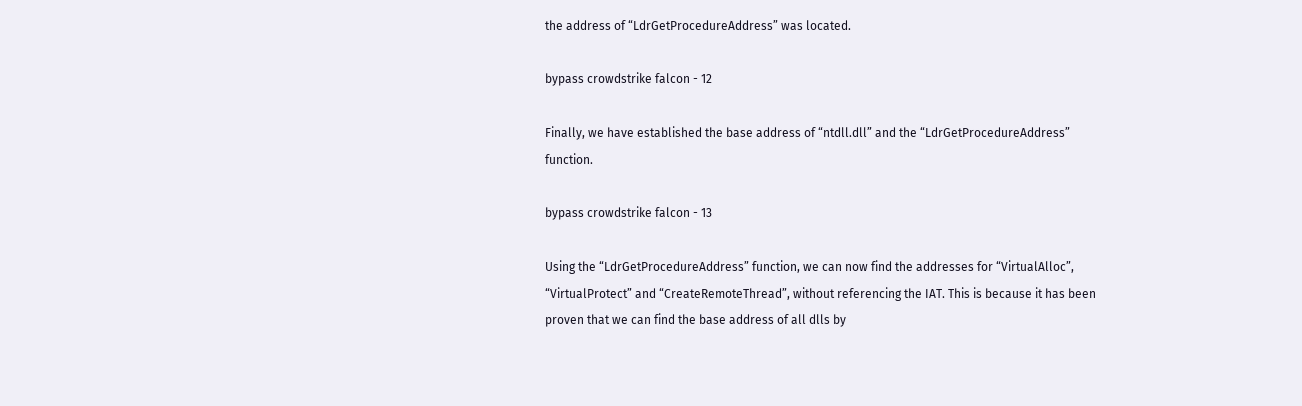the address of “LdrGetProcedureAddress” was located.

bypass crowdstrike falcon - 12

Finally, we have established the base address of “ntdll.dll” and the “LdrGetProcedureAddress” function.

bypass crowdstrike falcon - 13

Using the “LdrGetProcedureAddress” function, we can now find the addresses for “VirtualAlloc”, “VirtualProtect” and “CreateRemoteThread”, without referencing the IAT. This is because it has been proven that we can find the base address of all dlls by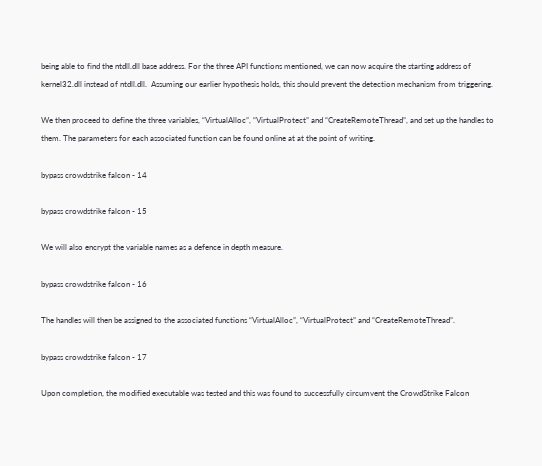being able to find the ntdll.dll base address. For the three API functions mentioned, we can now acquire the starting address of kernel32.dll instead of ntdll.dll.  Assuming our earlier hypothesis holds, this should prevent the detection mechanism from triggering.

We then proceed to define the three variables, “VirtualAlloc”, “VirtualProtect” and “CreateRemoteThread”, and set up the handles to them. The parameters for each associated function can be found online at at the point of writing.

bypass crowdstrike falcon - 14

bypass crowdstrike falcon - 15

We will also encrypt the variable names as a defence in depth measure.

bypass crowdstrike falcon - 16

The handles will then be assigned to the associated functions “VirtualAlloc”, “VirtualProtect” and “CreateRemoteThread”.

bypass crowdstrike falcon - 17

Upon completion, the modified executable was tested and this was found to successfully circumvent the CrowdStrike Falcon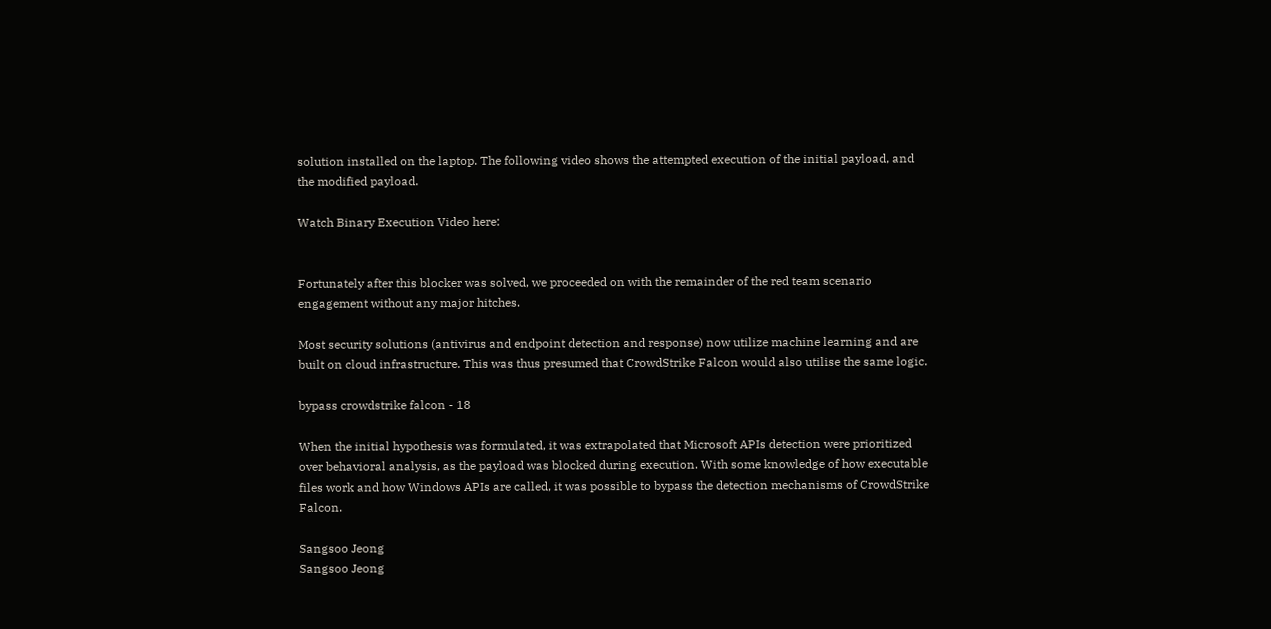solution installed on the laptop. The following video shows the attempted execution of the initial payload, and the modified payload.

Watch Binary Execution Video here:


Fortunately after this blocker was solved, we proceeded on with the remainder of the red team scenario engagement without any major hitches.

Most security solutions (antivirus and endpoint detection and response) now utilize machine learning and are built on cloud infrastructure. This was thus presumed that CrowdStrike Falcon would also utilise the same logic.

bypass crowdstrike falcon - 18

When the initial hypothesis was formulated, it was extrapolated that Microsoft APIs detection were prioritized over behavioral analysis, as the payload was blocked during execution. With some knowledge of how executable files work and how Windows APIs are called, it was possible to bypass the detection mechanisms of CrowdStrike Falcon.

Sangsoo Jeong
Sangsoo Jeong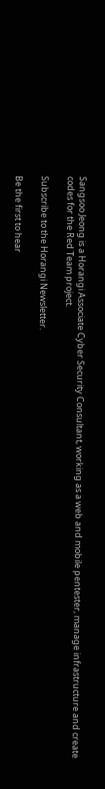Sangsoo Jeong is a Horangi Associate Cyber Security Consultant, working as a web and mobile pentester, manage infrastructure and create codes for the Red Team project.

Subscribe to the Horangi Newsletter.

Be the first to hear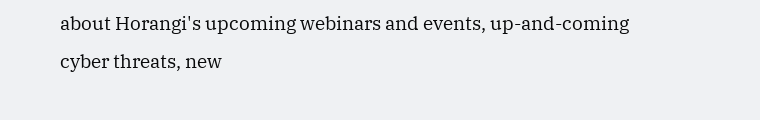about Horangi's upcoming webinars and events, up-and-coming cyber threats, new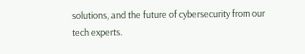solutions, and the future of cybersecurity from our tech experts.